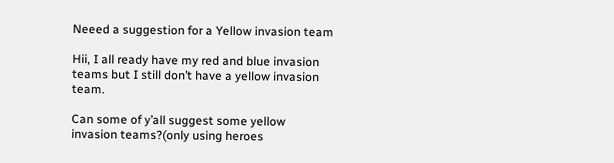Neeed a suggestion for a Yellow invasion team

Hii, I all ready have my red and blue invasion teams but I still don’t have a yellow invasion team.

Can some of y’all suggest some yellow invasion teams?(only using heroes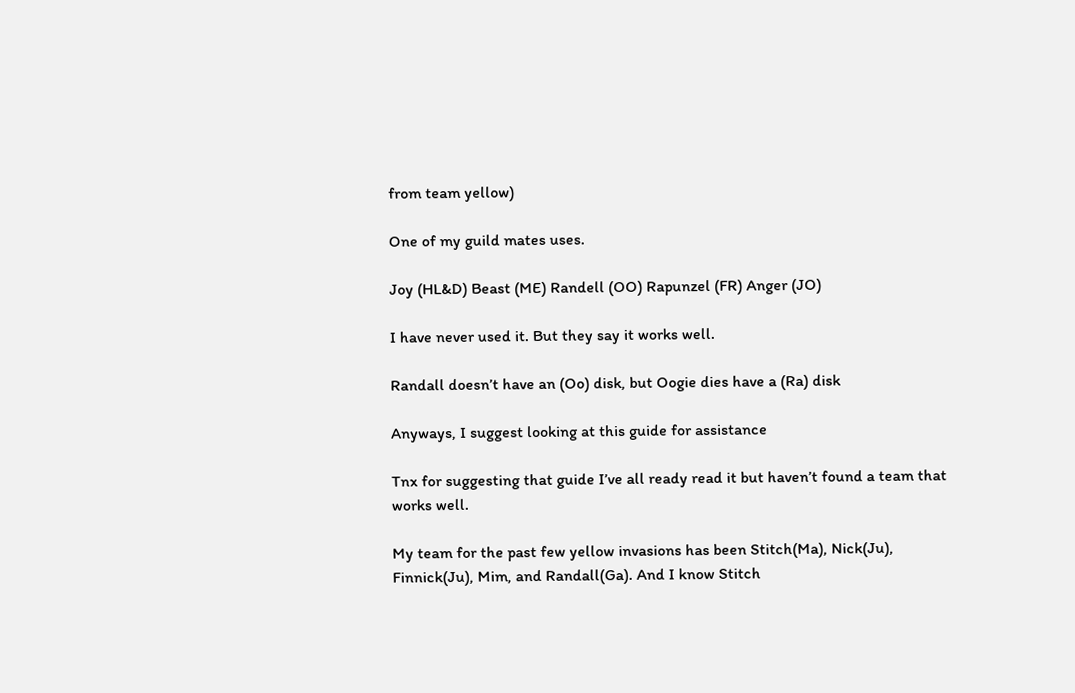from team yellow)

One of my guild mates uses.

Joy (HL&D) Beast (ME) Randell (OO) Rapunzel (FR) Anger (JO)

I have never used it. But they say it works well.

Randall doesn’t have an (Oo) disk, but Oogie dies have a (Ra) disk

Anyways, I suggest looking at this guide for assistance

Tnx for suggesting that guide I’ve all ready read it but haven’t found a team that works well.

My team for the past few yellow invasions has been Stitch(Ma), Nick(Ju), Finnick(Ju), Mim, and Randall(Ga). And I know Stitch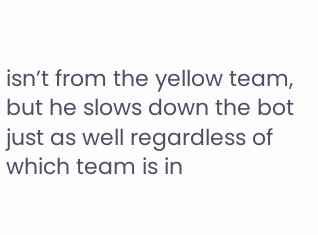isn’t from the yellow team, but he slows down the bot just as well regardless of which team is in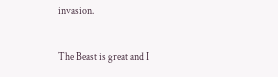invasion.

The Beast is great and I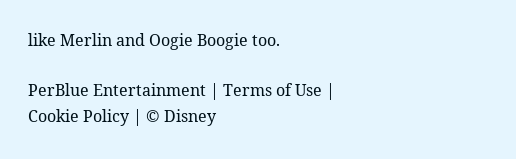like Merlin and Oogie Boogie too.

PerBlue Entertainment | Terms of Use | Cookie Policy | © Disney